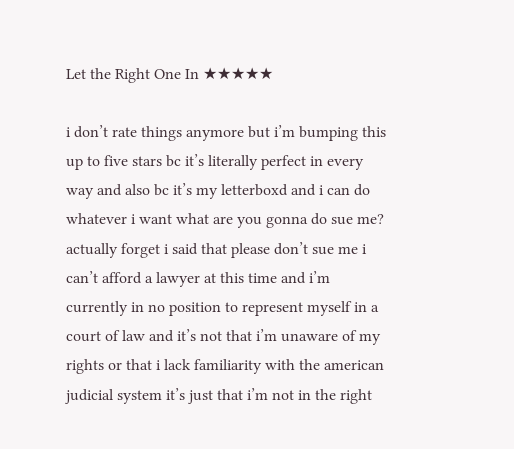Let the Right One In ★★★★★

i don’t rate things anymore but i’m bumping this up to five stars bc it’s literally perfect in every way and also bc it’s my letterboxd and i can do whatever i want what are you gonna do sue me? actually forget i said that please don’t sue me i can’t afford a lawyer at this time and i’m currently in no position to represent myself in a court of law and it’s not that i’m unaware of my rights or that i lack familiarity with the american judicial system it’s just that i’m not in the right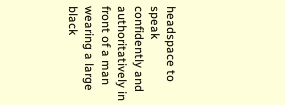headspace to speak confidently and authoritatively in front of a man wearing a large black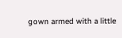gown armed with a little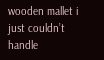wooden mallet i just couldn’t handle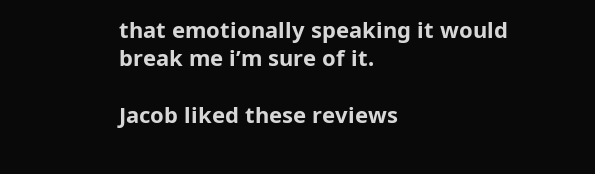that emotionally speaking it would break me i’m sure of it.

Jacob liked these reviews